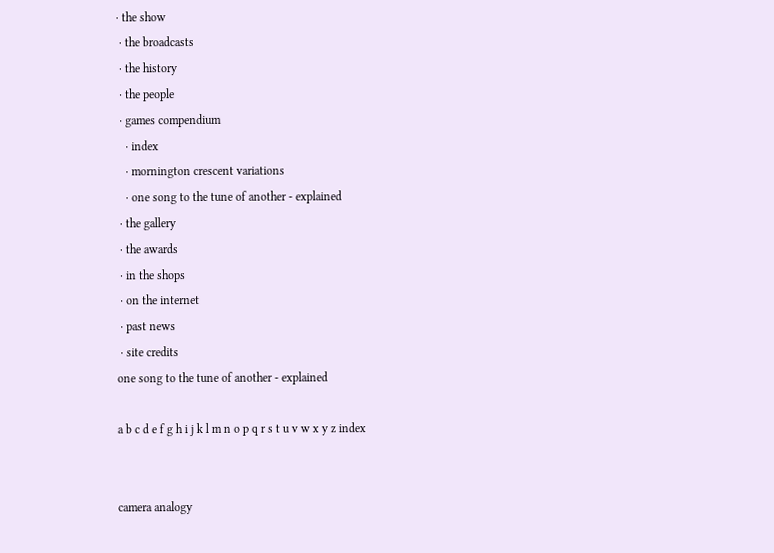· the show
 · the broadcasts
 · the history
 · the people
 · games compendium
   · index
   · mornington crescent variations
   · one song to the tune of another - explained
 · the gallery
 · the awards
 · in the shops
 · on the internet
 · past news
 · site credits
one song to the tune of another - explained

a b c d e f g h i j k l m n o p q r s t u v w x y z index


camera analogy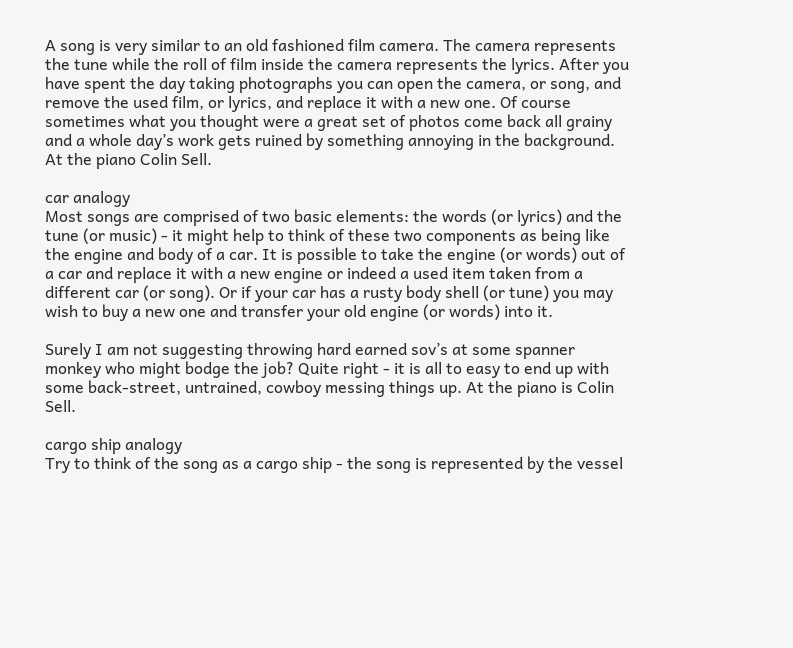A song is very similar to an old fashioned film camera. The camera represents the tune while the roll of film inside the camera represents the lyrics. After you have spent the day taking photographs you can open the camera, or song, and remove the used film, or lyrics, and replace it with a new one. Of course sometimes what you thought were a great set of photos come back all grainy and a whole day’s work gets ruined by something annoying in the background. At the piano Colin Sell.

car analogy
Most songs are comprised of two basic elements: the words (or lyrics) and the tune (or music) - it might help to think of these two components as being like the engine and body of a car. It is possible to take the engine (or words) out of a car and replace it with a new engine or indeed a used item taken from a different car (or song). Or if your car has a rusty body shell (or tune) you may wish to buy a new one and transfer your old engine (or words) into it.

Surely I am not suggesting throwing hard earned sov’s at some spanner monkey who might bodge the job? Quite right - it is all to easy to end up with some back-street, untrained, cowboy messing things up. At the piano is Colin Sell.

cargo ship analogy
Try to think of the song as a cargo ship - the song is represented by the vessel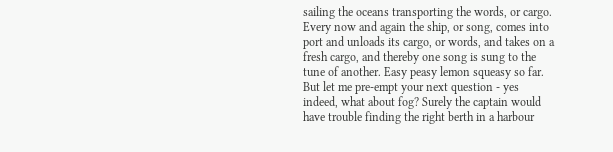sailing the oceans transporting the words, or cargo. Every now and again the ship, or song, comes into port and unloads its cargo, or words, and takes on a fresh cargo, and thereby one song is sung to the tune of another. Easy peasy lemon squeasy so far. But let me pre-empt your next question - yes indeed, what about fog? Surely the captain would have trouble finding the right berth in a harbour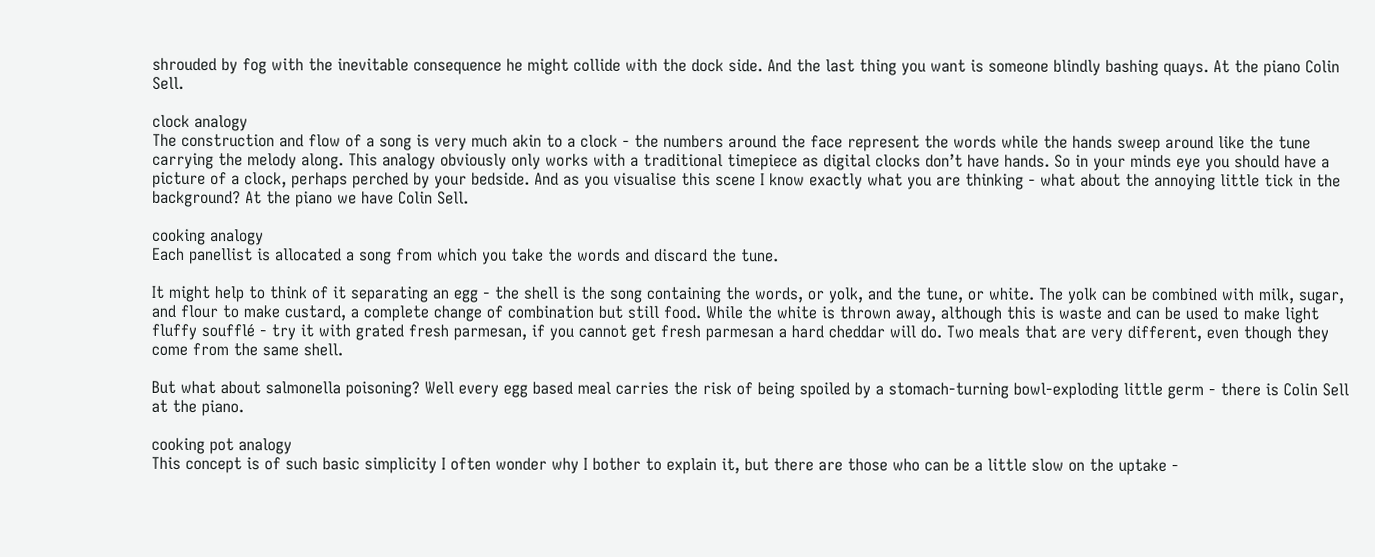shrouded by fog with the inevitable consequence he might collide with the dock side. And the last thing you want is someone blindly bashing quays. At the piano Colin Sell.

clock analogy
The construction and flow of a song is very much akin to a clock - the numbers around the face represent the words while the hands sweep around like the tune carrying the melody along. This analogy obviously only works with a traditional timepiece as digital clocks don’t have hands. So in your minds eye you should have a picture of a clock, perhaps perched by your bedside. And as you visualise this scene I know exactly what you are thinking - what about the annoying little tick in the background? At the piano we have Colin Sell.

cooking analogy
Each panellist is allocated a song from which you take the words and discard the tune.

It might help to think of it separating an egg - the shell is the song containing the words, or yolk, and the tune, or white. The yolk can be combined with milk, sugar, and flour to make custard, a complete change of combination but still food. While the white is thrown away, although this is waste and can be used to make light fluffy soufflé - try it with grated fresh parmesan, if you cannot get fresh parmesan a hard cheddar will do. Two meals that are very different, even though they come from the same shell.

But what about salmonella poisoning? Well every egg based meal carries the risk of being spoiled by a stomach-turning bowl-exploding little germ - there is Colin Sell at the piano.

cooking pot analogy
This concept is of such basic simplicity I often wonder why I bother to explain it, but there are those who can be a little slow on the uptake -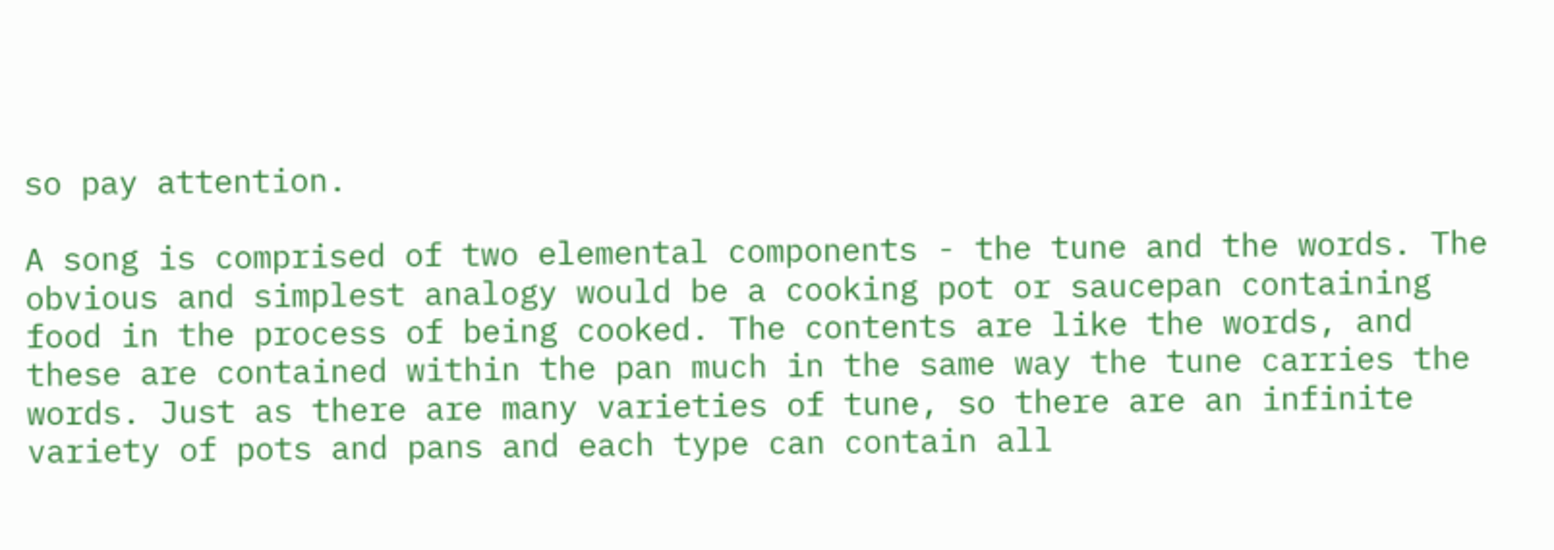so pay attention.

A song is comprised of two elemental components - the tune and the words. The obvious and simplest analogy would be a cooking pot or saucepan containing food in the process of being cooked. The contents are like the words, and these are contained within the pan much in the same way the tune carries the words. Just as there are many varieties of tune, so there are an infinite variety of pots and pans and each type can contain all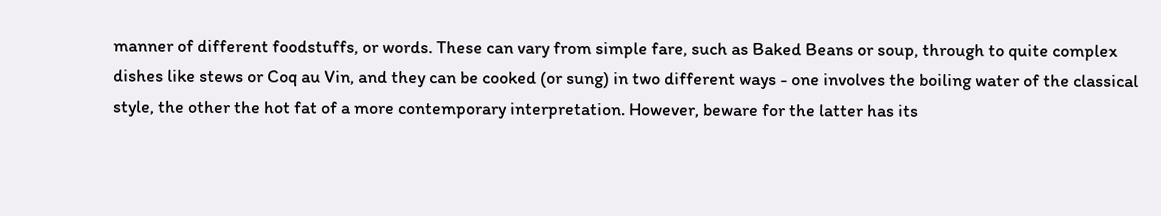manner of different foodstuffs, or words. These can vary from simple fare, such as Baked Beans or soup, through to quite complex dishes like stews or Coq au Vin, and they can be cooked (or sung) in two different ways - one involves the boiling water of the classical style, the other the hot fat of a more contemporary interpretation. However, beware for the latter has its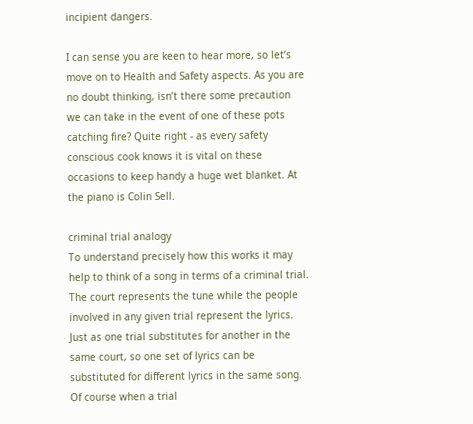incipient dangers.

I can sense you are keen to hear more, so let’s move on to Health and Safety aspects. As you are no doubt thinking, isn’t there some precaution we can take in the event of one of these pots catching fire? Quite right - as every safety conscious cook knows it is vital on these occasions to keep handy a huge wet blanket. At the piano is Colin Sell.

criminal trial analogy
To understand precisely how this works it may help to think of a song in terms of a criminal trial. The court represents the tune while the people involved in any given trial represent the lyrics. Just as one trial substitutes for another in the same court, so one set of lyrics can be substituted for different lyrics in the same song. Of course when a trial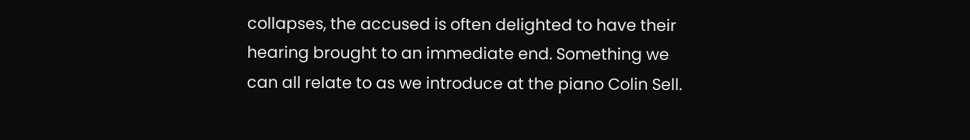collapses, the accused is often delighted to have their hearing brought to an immediate end. Something we can all relate to as we introduce at the piano Colin Sell.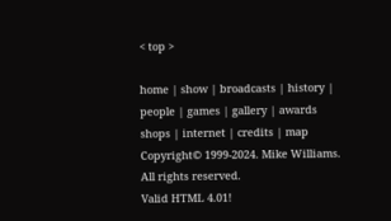< top >

home | show | broadcasts | history | people | games | gallery | awards
shops | internet | credits | map
Copyright© 1999-2024. Mike Williams. All rights reserved.
Valid HTML 4.01!